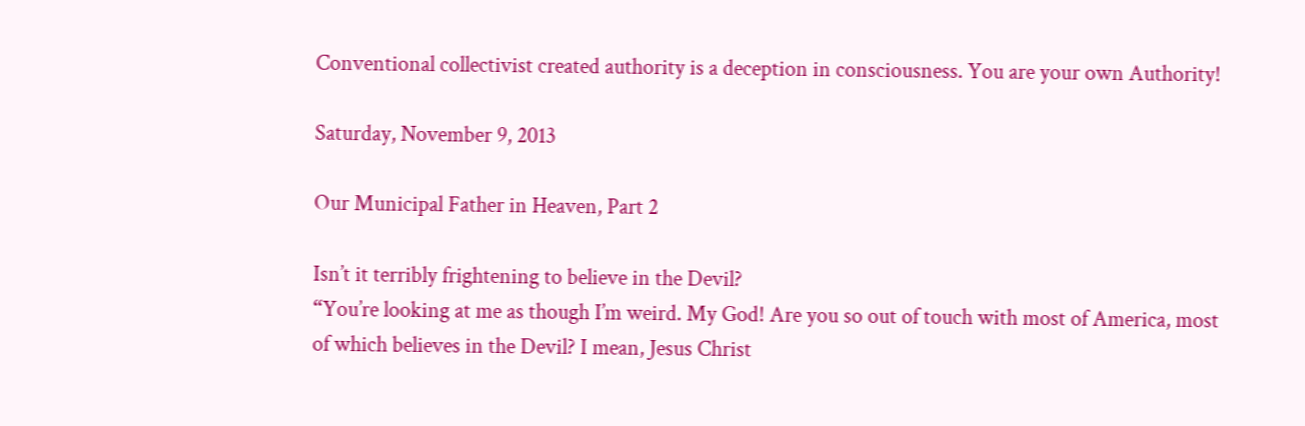Conventional collectivist created authority is a deception in consciousness. You are your own Authority!

Saturday, November 9, 2013

Our Municipal Father in Heaven, Part 2

Isn’t it terribly frightening to believe in the Devil?
“You’re looking at me as though I’m weird. My God! Are you so out of touch with most of America, most of which believes in the Devil? I mean, Jesus Christ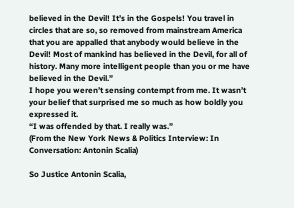believed in the Devil! It’s in the Gospels! You travel in circles that are so, so removed from mainstream America that you are appalled that anybody would believe in the Devil! Most of mankind has believed in the Devil, for all of history. Many more intelligent people than you or me have believed in the Devil.”
I hope you weren’t sensing contempt from me. It wasn’t your belief that surprised me so much as how boldly you expressed it.
“I was offended by that. I really was.”
(From the New York News & Politics Interview: In Conversation: Antonin Scalia)

So Justice Antonin Scalia,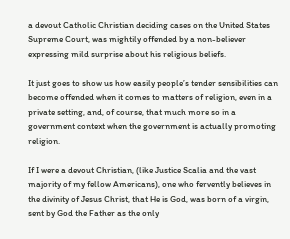a devout Catholic Christian deciding cases on the United States Supreme Court, was mightily offended by a non-believer expressing mild surprise about his religious beliefs.

It just goes to show us how easily people’s tender sensibilities can become offended when it comes to matters of religion, even in a private setting, and, of course, that much more so in a government context when the government is actually promoting religion.

If I were a devout Christian, (like Justice Scalia and the vast majority of my fellow Americans), one who fervently believes in the divinity of Jesus Christ, that He is God, was born of a virgin, sent by God the Father as the only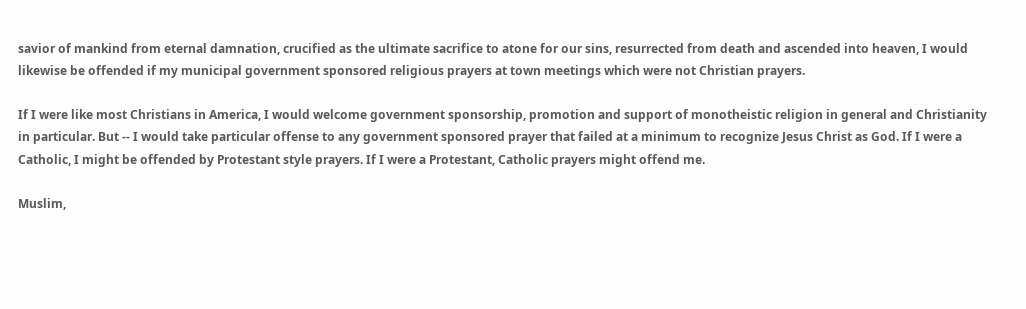savior of mankind from eternal damnation, crucified as the ultimate sacrifice to atone for our sins, resurrected from death and ascended into heaven, I would likewise be offended if my municipal government sponsored religious prayers at town meetings which were not Christian prayers.

If I were like most Christians in America, I would welcome government sponsorship, promotion and support of monotheistic religion in general and Christianity in particular. But -- I would take particular offense to any government sponsored prayer that failed at a minimum to recognize Jesus Christ as God. If I were a Catholic, I might be offended by Protestant style prayers. If I were a Protestant, Catholic prayers might offend me.

Muslim,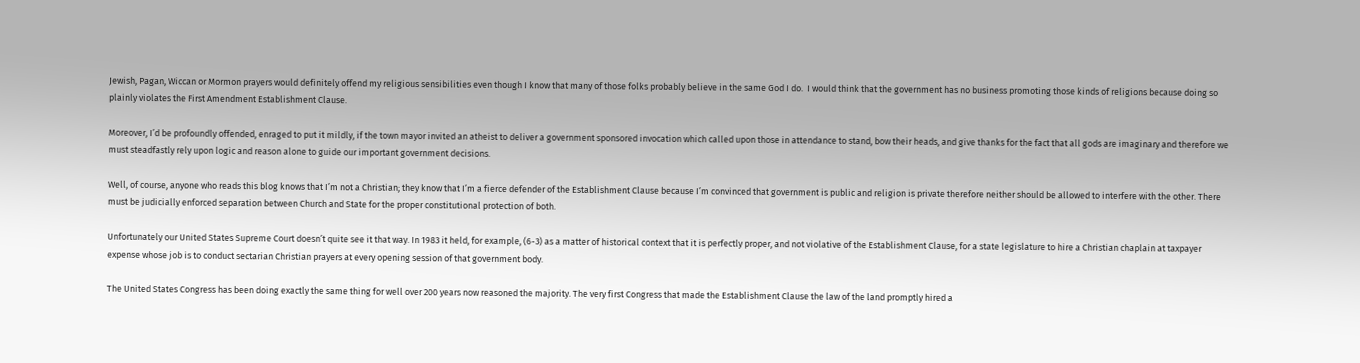Jewish, Pagan, Wiccan or Mormon prayers would definitely offend my religious sensibilities even though I know that many of those folks probably believe in the same God I do.  I would think that the government has no business promoting those kinds of religions because doing so plainly violates the First Amendment Establishment Clause.

Moreover, I’d be profoundly offended, enraged to put it mildly, if the town mayor invited an atheist to deliver a government sponsored invocation which called upon those in attendance to stand, bow their heads, and give thanks for the fact that all gods are imaginary and therefore we must steadfastly rely upon logic and reason alone to guide our important government decisions.

Well, of course, anyone who reads this blog knows that I’m not a Christian; they know that I’m a fierce defender of the Establishment Clause because I’m convinced that government is public and religion is private therefore neither should be allowed to interfere with the other. There must be judicially enforced separation between Church and State for the proper constitutional protection of both.

Unfortunately our United States Supreme Court doesn’t quite see it that way. In 1983 it held, for example, (6-3) as a matter of historical context that it is perfectly proper, and not violative of the Establishment Clause, for a state legislature to hire a Christian chaplain at taxpayer expense whose job is to conduct sectarian Christian prayers at every opening session of that government body.

The United States Congress has been doing exactly the same thing for well over 200 years now reasoned the majority. The very first Congress that made the Establishment Clause the law of the land promptly hired a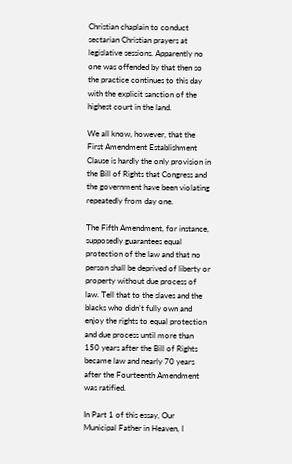Christian chaplain to conduct sectarian Christian prayers at legislative sessions. Apparently no one was offended by that then so the practice continues to this day with the explicit sanction of the highest court in the land.

We all know, however, that the First Amendment Establishment Clause is hardly the only provision in the Bill of Rights that Congress and the government have been violating repeatedly from day one.

The Fifth Amendment, for instance, supposedly guarantees equal protection of the law and that no person shall be deprived of liberty or property without due process of law. Tell that to the slaves and the blacks who didn’t fully own and enjoy the rights to equal protection and due process until more than 150 years after the Bill of Rights became law and nearly 70 years after the Fourteenth Amendment was ratified.

In Part 1 of this essay, Our Municipal Father in Heaven, I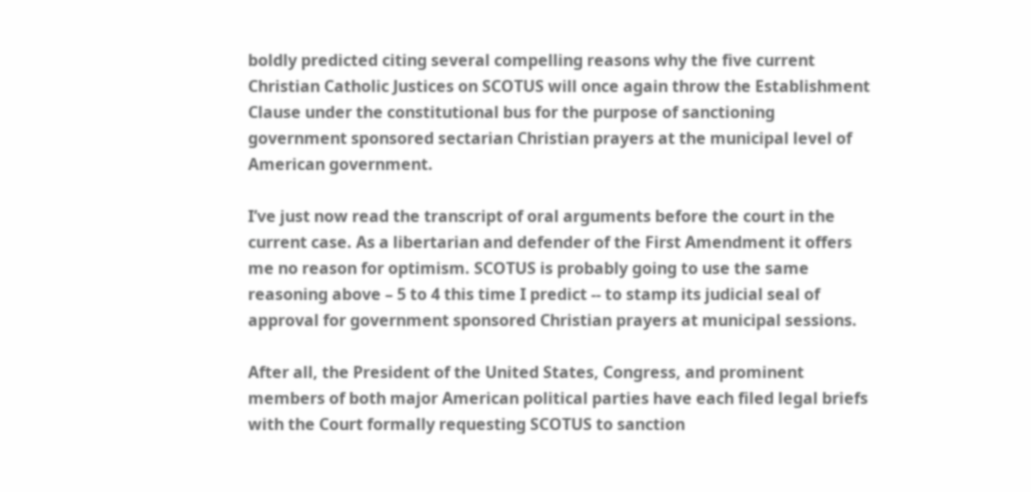boldly predicted citing several compelling reasons why the five current Christian Catholic Justices on SCOTUS will once again throw the Establishment Clause under the constitutional bus for the purpose of sanctioning government sponsored sectarian Christian prayers at the municipal level of American government.

I’ve just now read the transcript of oral arguments before the court in the current case. As a libertarian and defender of the First Amendment it offers me no reason for optimism. SCOTUS is probably going to use the same reasoning above – 5 to 4 this time I predict -- to stamp its judicial seal of approval for government sponsored Christian prayers at municipal sessions.

After all, the President of the United States, Congress, and prominent members of both major American political parties have each filed legal briefs with the Court formally requesting SCOTUS to sanction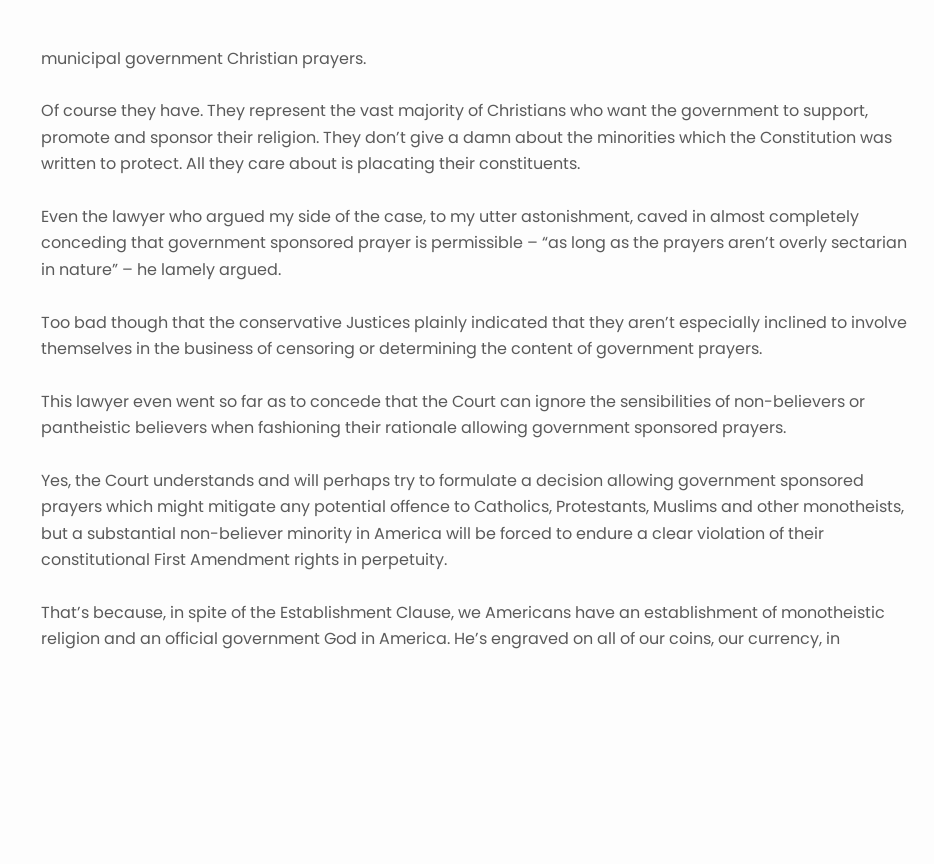municipal government Christian prayers.

Of course they have. They represent the vast majority of Christians who want the government to support, promote and sponsor their religion. They don’t give a damn about the minorities which the Constitution was written to protect. All they care about is placating their constituents.

Even the lawyer who argued my side of the case, to my utter astonishment, caved in almost completely conceding that government sponsored prayer is permissible – “as long as the prayers aren’t overly sectarian in nature” – he lamely argued.

Too bad though that the conservative Justices plainly indicated that they aren’t especially inclined to involve themselves in the business of censoring or determining the content of government prayers.

This lawyer even went so far as to concede that the Court can ignore the sensibilities of non-believers or pantheistic believers when fashioning their rationale allowing government sponsored prayers.

Yes, the Court understands and will perhaps try to formulate a decision allowing government sponsored prayers which might mitigate any potential offence to Catholics, Protestants, Muslims and other monotheists, but a substantial non-believer minority in America will be forced to endure a clear violation of their constitutional First Amendment rights in perpetuity.

That’s because, in spite of the Establishment Clause, we Americans have an establishment of monotheistic religion and an official government God in America. He’s engraved on all of our coins, our currency, in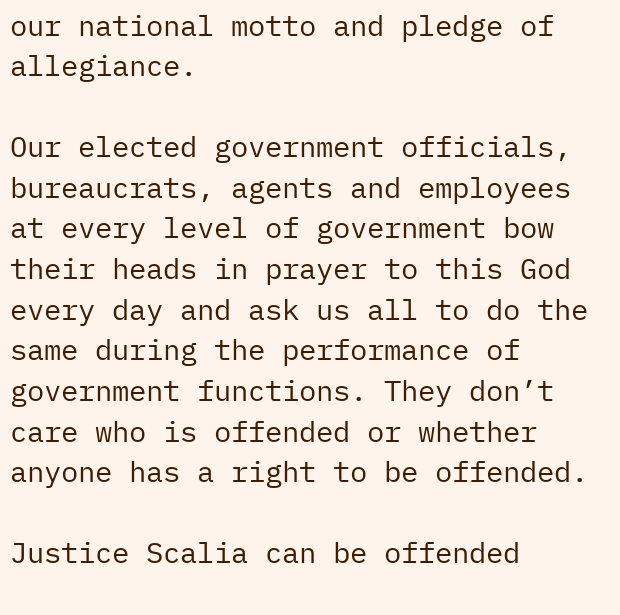our national motto and pledge of allegiance.

Our elected government officials, bureaucrats, agents and employees at every level of government bow their heads in prayer to this God every day and ask us all to do the same during the performance of government functions. They don’t care who is offended or whether anyone has a right to be offended.

Justice Scalia can be offended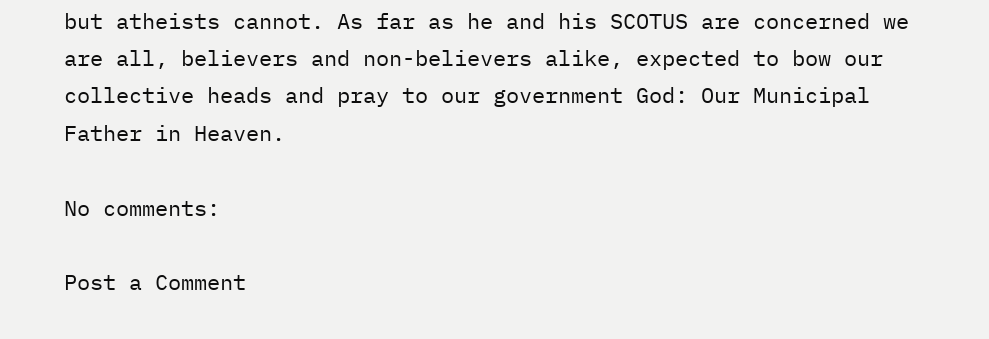but atheists cannot. As far as he and his SCOTUS are concerned we are all, believers and non-believers alike, expected to bow our collective heads and pray to our government God: Our Municipal Father in Heaven.

No comments:

Post a Comment